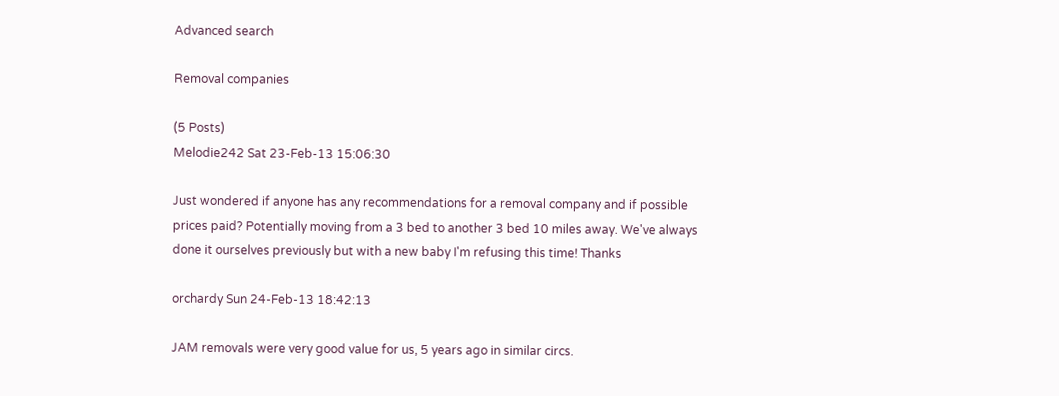Advanced search

Removal companies

(5 Posts)
Melodie242 Sat 23-Feb-13 15:06:30

Just wondered if anyone has any recommendations for a removal company and if possible prices paid? Potentially moving from a 3 bed to another 3 bed 10 miles away. We've always done it ourselves previously but with a new baby I'm refusing this time! Thanks

orchardy Sun 24-Feb-13 18:42:13

JAM removals were very good value for us, 5 years ago in similar circs.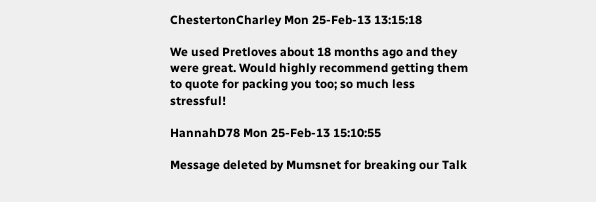ChestertonCharley Mon 25-Feb-13 13:15:18

We used Pretloves about 18 months ago and they were great. Would highly recommend getting them to quote for packing you too; so much less stressful!

HannahD78 Mon 25-Feb-13 15:10:55

Message deleted by Mumsnet for breaking our Talk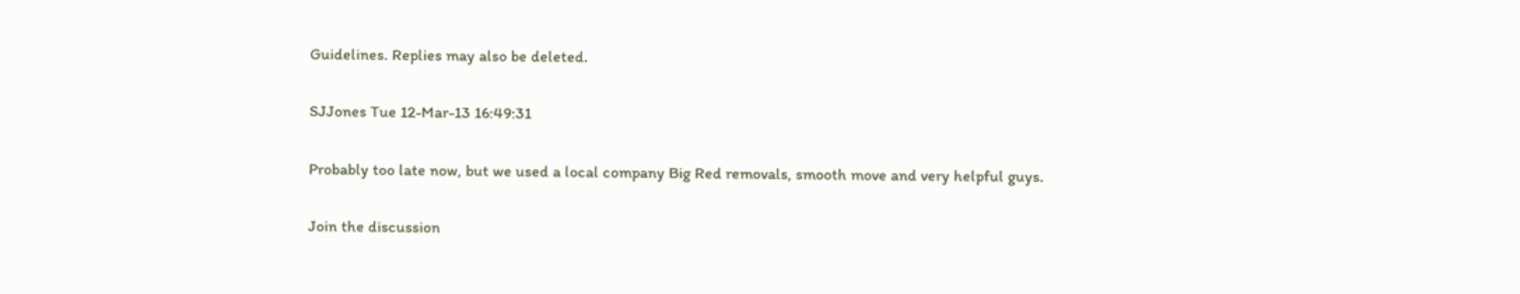Guidelines. Replies may also be deleted.

SJJones Tue 12-Mar-13 16:49:31

Probably too late now, but we used a local company Big Red removals, smooth move and very helpful guys.

Join the discussion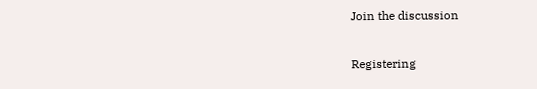Join the discussion

Registering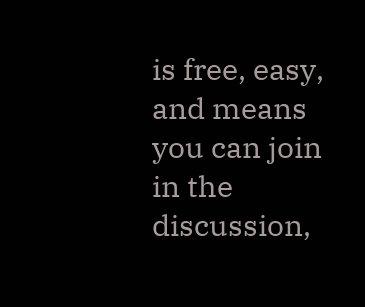is free, easy, and means you can join in the discussion,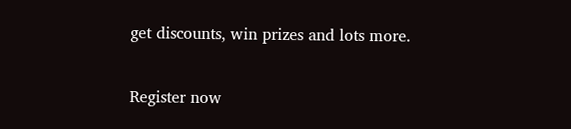get discounts, win prizes and lots more.

Register now